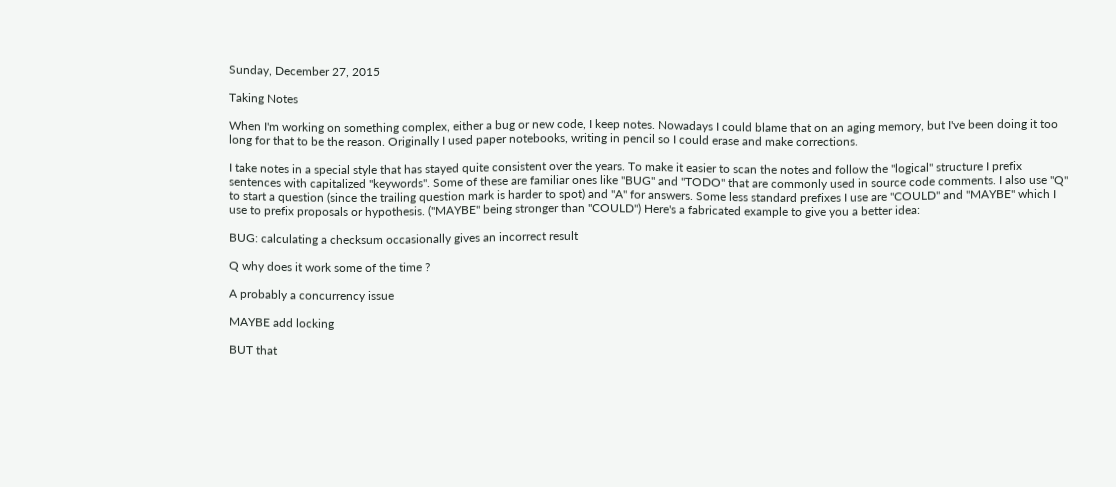Sunday, December 27, 2015

Taking Notes

When I'm working on something complex, either a bug or new code, I keep notes. Nowadays I could blame that on an aging memory, but I've been doing it too long for that to be the reason. Originally I used paper notebooks, writing in pencil so I could erase and make corrections.

I take notes in a special style that has stayed quite consistent over the years. To make it easier to scan the notes and follow the "logical" structure I prefix sentences with capitalized "keywords". Some of these are familiar ones like "BUG" and "TODO" that are commonly used in source code comments. I also use "Q" to start a question (since the trailing question mark is harder to spot) and "A" for answers. Some less standard prefixes I use are "COULD" and "MAYBE" which I use to prefix proposals or hypothesis. ("MAYBE" being stronger than "COULD") Here's a fabricated example to give you a better idea:

BUG: calculating a checksum occasionally gives an incorrect result

Q why does it work some of the time ?

A probably a concurrency issue

MAYBE add locking

BUT that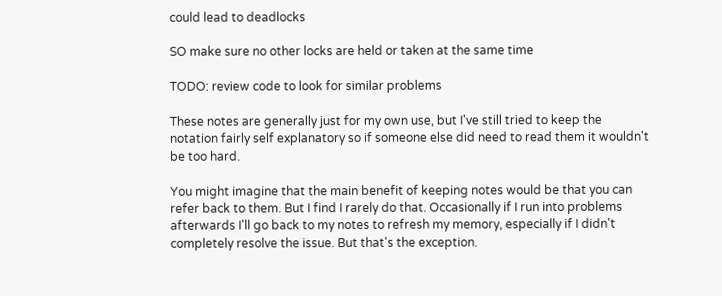could lead to deadlocks

SO make sure no other locks are held or taken at the same time

TODO: review code to look for similar problems

These notes are generally just for my own use, but I've still tried to keep the notation fairly self explanatory so if someone else did need to read them it wouldn't be too hard.

You might imagine that the main benefit of keeping notes would be that you can refer back to them. But I find I rarely do that. Occasionally if I run into problems afterwards I'll go back to my notes to refresh my memory, especially if I didn't completely resolve the issue. But that's the exception.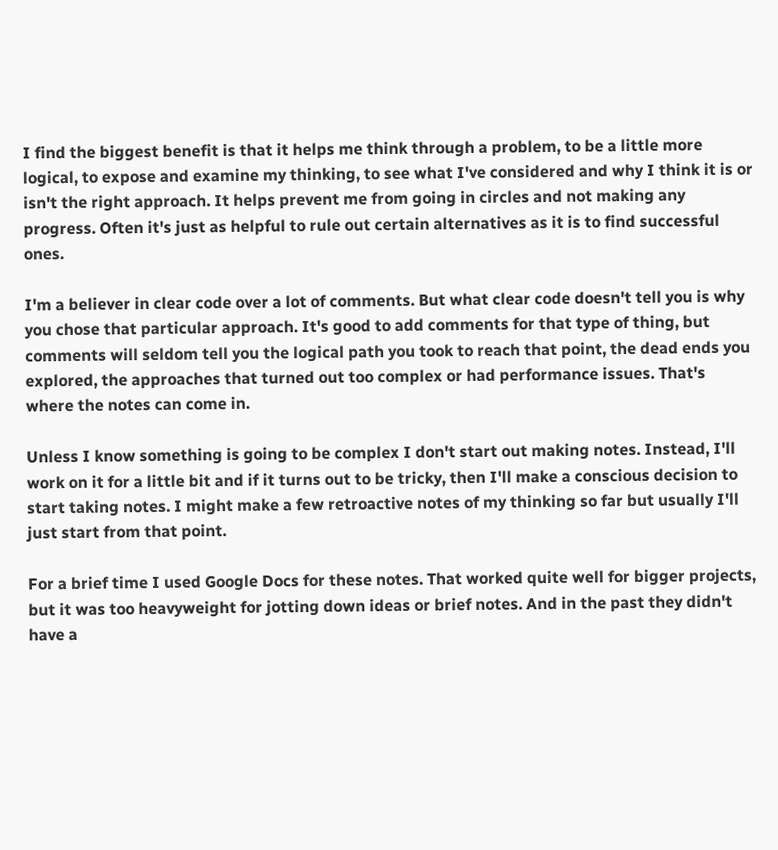I find the biggest benefit is that it helps me think through a problem, to be a little more logical, to expose and examine my thinking, to see what I've considered and why I think it is or isn't the right approach. It helps prevent me from going in circles and not making any progress. Often it's just as helpful to rule out certain alternatives as it is to find successful ones.

I'm a believer in clear code over a lot of comments. But what clear code doesn't tell you is why you chose that particular approach. It's good to add comments for that type of thing, but comments will seldom tell you the logical path you took to reach that point, the dead ends you explored, the approaches that turned out too complex or had performance issues. That's where the notes can come in.

Unless I know something is going to be complex I don't start out making notes. Instead, I'll work on it for a little bit and if it turns out to be tricky, then I'll make a conscious decision to start taking notes. I might make a few retroactive notes of my thinking so far but usually I'll just start from that point.

For a brief time I used Google Docs for these notes. That worked quite well for bigger projects, but it was too heavyweight for jotting down ideas or brief notes. And in the past they didn't have a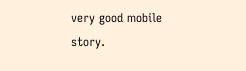very good mobile story.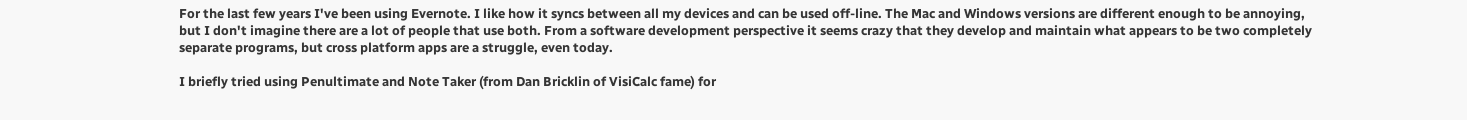For the last few years I've been using Evernote. I like how it syncs between all my devices and can be used off-line. The Mac and Windows versions are different enough to be annoying, but I don't imagine there are a lot of people that use both. From a software development perspective it seems crazy that they develop and maintain what appears to be two completely separate programs, but cross platform apps are a struggle, even today.

I briefly tried using Penultimate and Note Taker (from Dan Bricklin of VisiCalc fame) for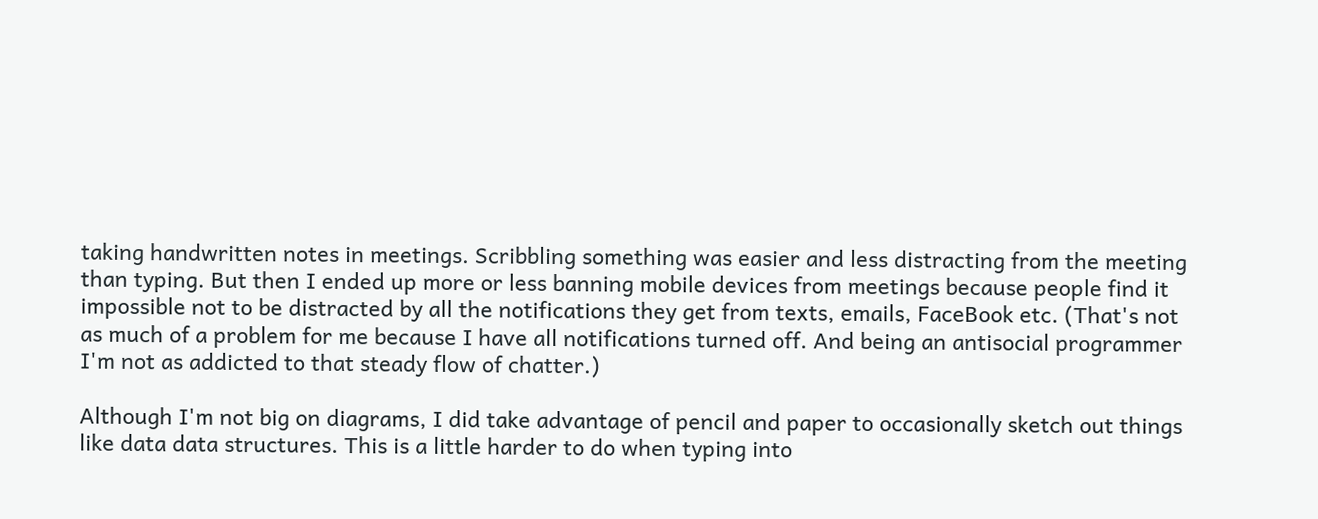taking handwritten notes in meetings. Scribbling something was easier and less distracting from the meeting than typing. But then I ended up more or less banning mobile devices from meetings because people find it impossible not to be distracted by all the notifications they get from texts, emails, FaceBook etc. (That's not as much of a problem for me because I have all notifications turned off. And being an antisocial programmer I'm not as addicted to that steady flow of chatter.)

Although I'm not big on diagrams, I did take advantage of pencil and paper to occasionally sketch out things like data data structures. This is a little harder to do when typing into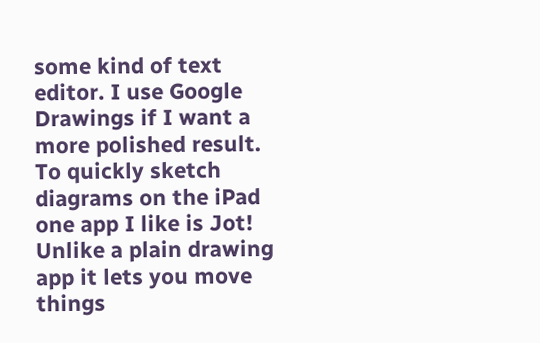some kind of text editor. I use Google Drawings if I want a more polished result. To quickly sketch diagrams on the iPad one app I like is Jot! Unlike a plain drawing app it lets you move things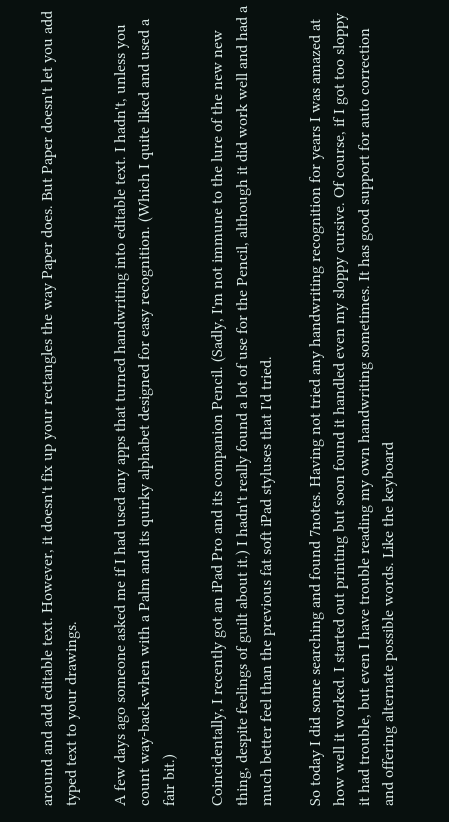around and add editable text. However, it doesn't fix up your rectangles the way Paper does. But Paper doesn't let you add typed text to your drawings.

A few days ago someone asked me if I had used any apps that turned handwriting into editable text. I hadn't, unless you count way-back-when with a Palm and its quirky alphabet designed for easy recognition. (Which I quite liked and used a fair bit.)

Coincidentally, I recently got an iPad Pro and its companion Pencil. (Sadly, I'm not immune to the lure of the new new thing, despite feelings of guilt about it.) I hadn't really found a lot of use for the Pencil, although it did work well and had a much better feel than the previous fat soft iPad styluses that I'd tried.

So today I did some searching and found 7notes. Having not tried any handwriting recognition for years I was amazed at how well it worked. I started out printing but soon found it handled even my sloppy cursive. Of course, if I got too sloppy it had trouble, but even I have trouble reading my own handwriting sometimes. It has good support for auto correction and offering alternate possible words. Like the keyboard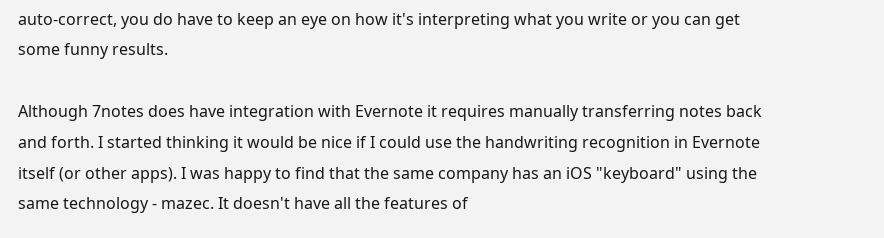auto-correct, you do have to keep an eye on how it's interpreting what you write or you can get some funny results.

Although 7notes does have integration with Evernote it requires manually transferring notes back and forth. I started thinking it would be nice if I could use the handwriting recognition in Evernote itself (or other apps). I was happy to find that the same company has an iOS "keyboard" using the same technology - mazec. It doesn't have all the features of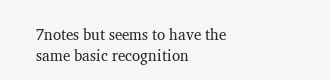7notes but seems to have the same basic recognition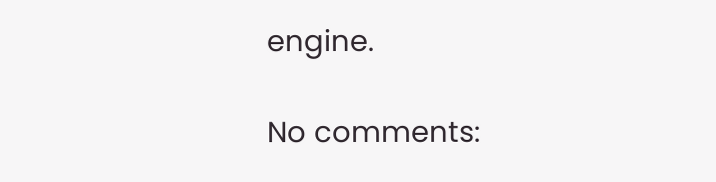engine.

No comments: